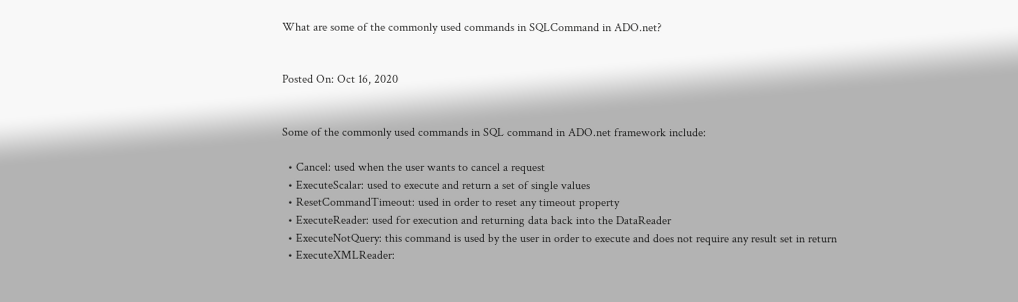What are some of the commonly used commands in SQLCommand in ADO.net?


Posted On: Oct 16, 2020


Some of the commonly used commands in SQL command in ADO.net framework include:

  • Cancel: used when the user wants to cancel a request
  • ExecuteScalar: used to execute and return a set of single values
  • ResetCommandTimeout: used in order to reset any timeout property
  • ExecuteReader: used for execution and returning data back into the DataReader
  • ExecuteNotQuery: this command is used by the user in order to execute and does not require any result set in return
  • ExecuteXMLReader: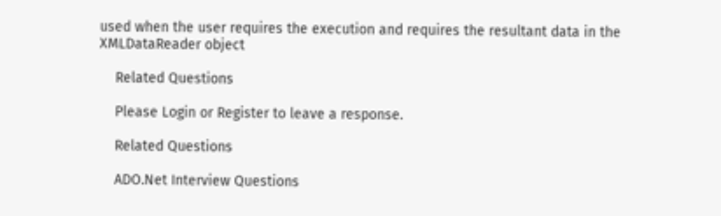used when the user requires the execution and requires the resultant data in the XMLDataReader object

    Related Questions

    Please Login or Register to leave a response.

    Related Questions

    ADO.Net Interview Questions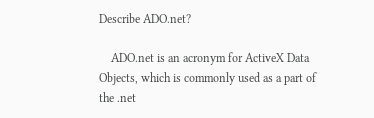Describe ADO.net?

    ADO.net is an acronym for ActiveX Data Objects, which is commonly used as a part of the .net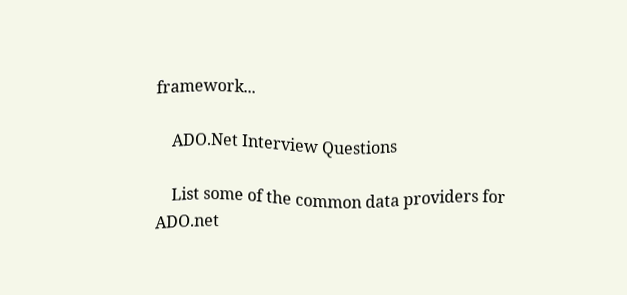framework...

    ADO.Net Interview Questions

    List some of the common data providers for ADO.net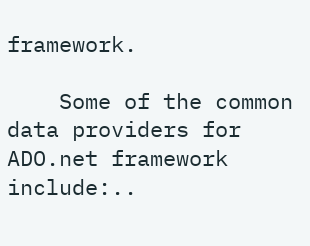framework.

    Some of the common data providers for ADO.net framework include:..